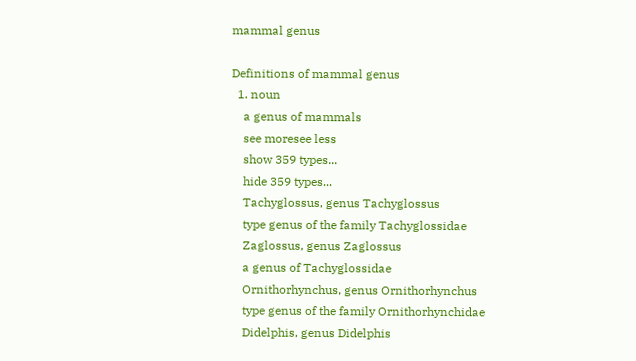mammal genus

Definitions of mammal genus
  1. noun
    a genus of mammals
    see moresee less
    show 359 types...
    hide 359 types...
    Tachyglossus, genus Tachyglossus
    type genus of the family Tachyglossidae
    Zaglossus, genus Zaglossus
    a genus of Tachyglossidae
    Ornithorhynchus, genus Ornithorhynchus
    type genus of the family Ornithorhynchidae
    Didelphis, genus Didelphis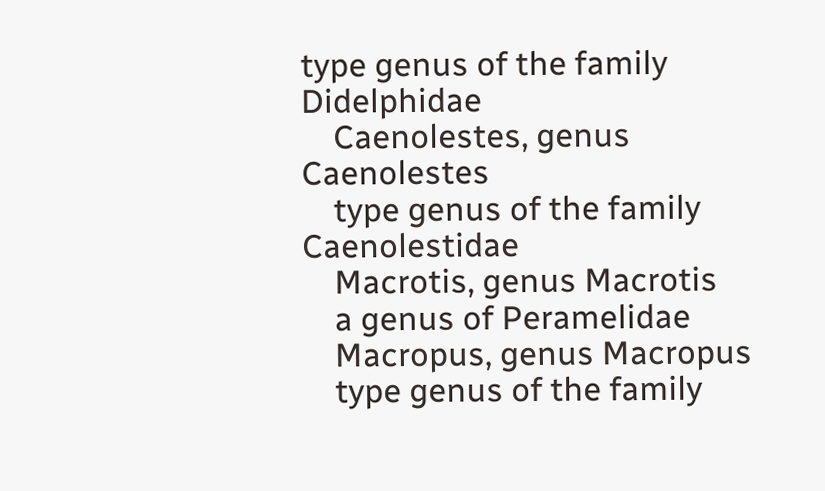type genus of the family Didelphidae
    Caenolestes, genus Caenolestes
    type genus of the family Caenolestidae
    Macrotis, genus Macrotis
    a genus of Peramelidae
    Macropus, genus Macropus
    type genus of the family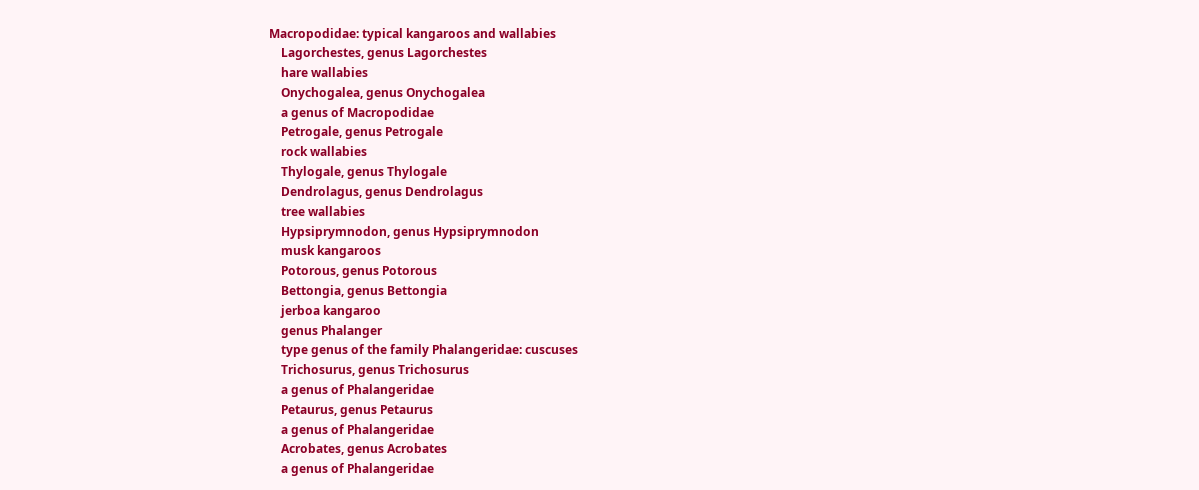Macropodidae: typical kangaroos and wallabies
    Lagorchestes, genus Lagorchestes
    hare wallabies
    Onychogalea, genus Onychogalea
    a genus of Macropodidae
    Petrogale, genus Petrogale
    rock wallabies
    Thylogale, genus Thylogale
    Dendrolagus, genus Dendrolagus
    tree wallabies
    Hypsiprymnodon, genus Hypsiprymnodon
    musk kangaroos
    Potorous, genus Potorous
    Bettongia, genus Bettongia
    jerboa kangaroo
    genus Phalanger
    type genus of the family Phalangeridae: cuscuses
    Trichosurus, genus Trichosurus
    a genus of Phalangeridae
    Petaurus, genus Petaurus
    a genus of Phalangeridae
    Acrobates, genus Acrobates
    a genus of Phalangeridae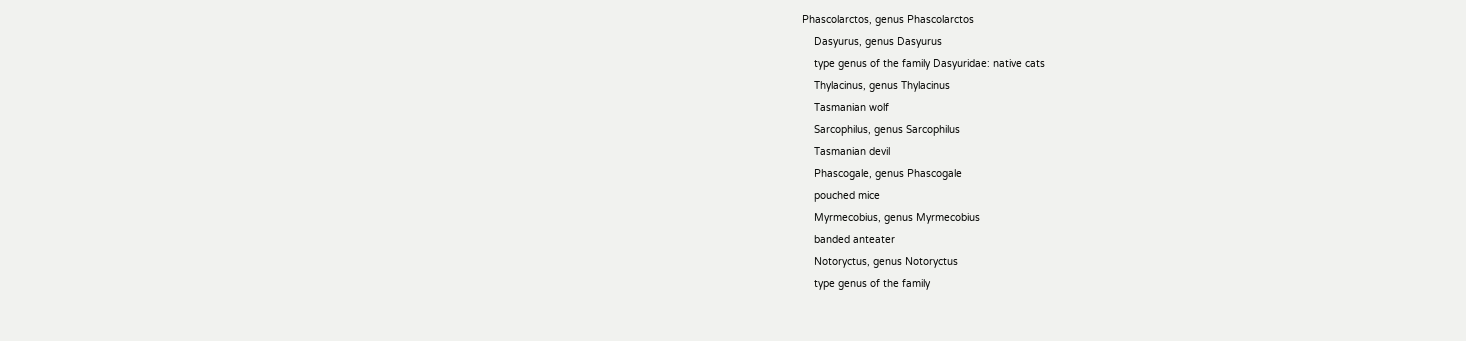Phascolarctos, genus Phascolarctos
    Dasyurus, genus Dasyurus
    type genus of the family Dasyuridae: native cats
    Thylacinus, genus Thylacinus
    Tasmanian wolf
    Sarcophilus, genus Sarcophilus
    Tasmanian devil
    Phascogale, genus Phascogale
    pouched mice
    Myrmecobius, genus Myrmecobius
    banded anteater
    Notoryctus, genus Notoryctus
    type genus of the family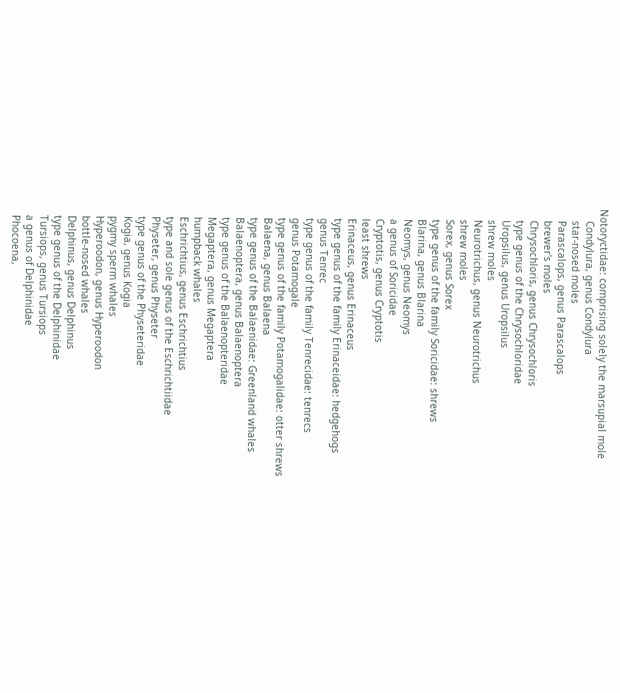Notoryctidae: comprising solely the marsupial mole
    Condylura, genus Condylura
    star-nosed moles
    Parascalops, genus Parascalops
    brewer's moles
    Chrysochloris, genus Chrysochloris
    type genus of the Chrysochloridae
    Uropsilus, genus Uropsilus
    shrew moles
    Neurotrichus, genus Neurotrichus
    shrew moles
    Sorex, genus Sorex
    type genus of the family Soricidae: shrews
    Blarina, genus Blarina
    Neomys, genus Neomys
    a genus of Soricidae
    Cryptotis, genus Cryptotis
    least shrews
    Erinaceus, genus Erinaceus
    type genus of the family Erinaceidae: hedgehogs
    genus Tenrec
    type genus of the family Tenrecidae: tenrecs
    genus Potamogale
    type genus of the family Potamogalidae: otter shrews
    Balaena, genus Balaena
    type genus of the Balaenidae: Greenland whales
    Balaenoptera, genus Balaenoptera
    type genus of the Balaenopteridae
    Megaptera, genus Megaptera
    humpback whales
    Eschrichtius, genus Eschrichtius
    type and sole genus of the Eschrichtiidae
    Physeter, genus Physeter
    type genus of the Physeteridae
    Kogia, genus Kogia
    pygmy sperm whales
    Hyperoodon, genus Hyperoodon
    bottle-nosed whales
    Delphinus, genus Delphinus
    type genus of the Delphinidae
    Tursiops, genus Tursiops
    a genus of Delphinidae
    Phocoena,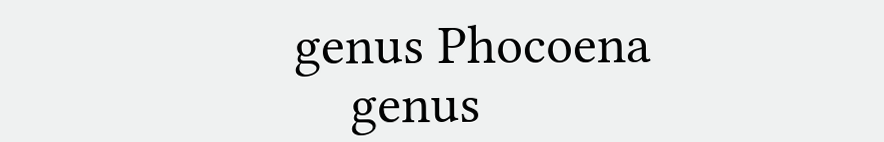genus Phocoena
    genus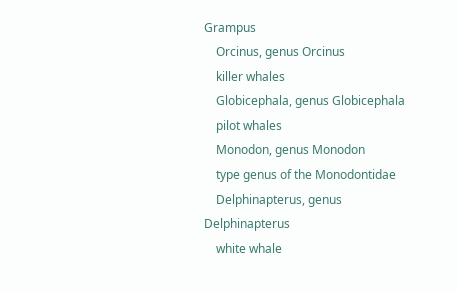Grampus
    Orcinus, genus Orcinus
    killer whales
    Globicephala, genus Globicephala
    pilot whales
    Monodon, genus Monodon
    type genus of the Monodontidae
    Delphinapterus, genus Delphinapterus
    white whale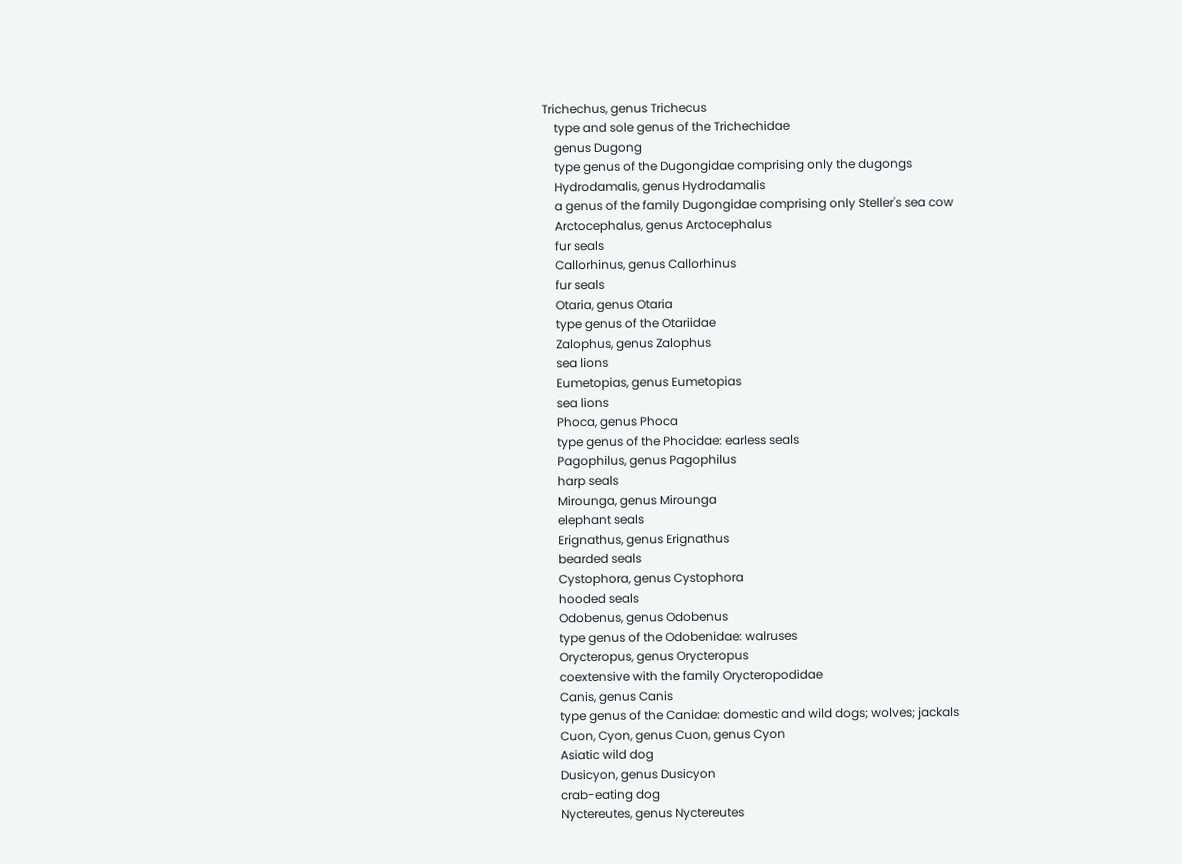Trichechus, genus Trichecus
    type and sole genus of the Trichechidae
    genus Dugong
    type genus of the Dugongidae comprising only the dugongs
    Hydrodamalis, genus Hydrodamalis
    a genus of the family Dugongidae comprising only Steller's sea cow
    Arctocephalus, genus Arctocephalus
    fur seals
    Callorhinus, genus Callorhinus
    fur seals
    Otaria, genus Otaria
    type genus of the Otariidae
    Zalophus, genus Zalophus
    sea lions
    Eumetopias, genus Eumetopias
    sea lions
    Phoca, genus Phoca
    type genus of the Phocidae: earless seals
    Pagophilus, genus Pagophilus
    harp seals
    Mirounga, genus Mirounga
    elephant seals
    Erignathus, genus Erignathus
    bearded seals
    Cystophora, genus Cystophora
    hooded seals
    Odobenus, genus Odobenus
    type genus of the Odobenidae: walruses
    Orycteropus, genus Orycteropus
    coextensive with the family Orycteropodidae
    Canis, genus Canis
    type genus of the Canidae: domestic and wild dogs; wolves; jackals
    Cuon, Cyon, genus Cuon, genus Cyon
    Asiatic wild dog
    Dusicyon, genus Dusicyon
    crab-eating dog
    Nyctereutes, genus Nyctereutes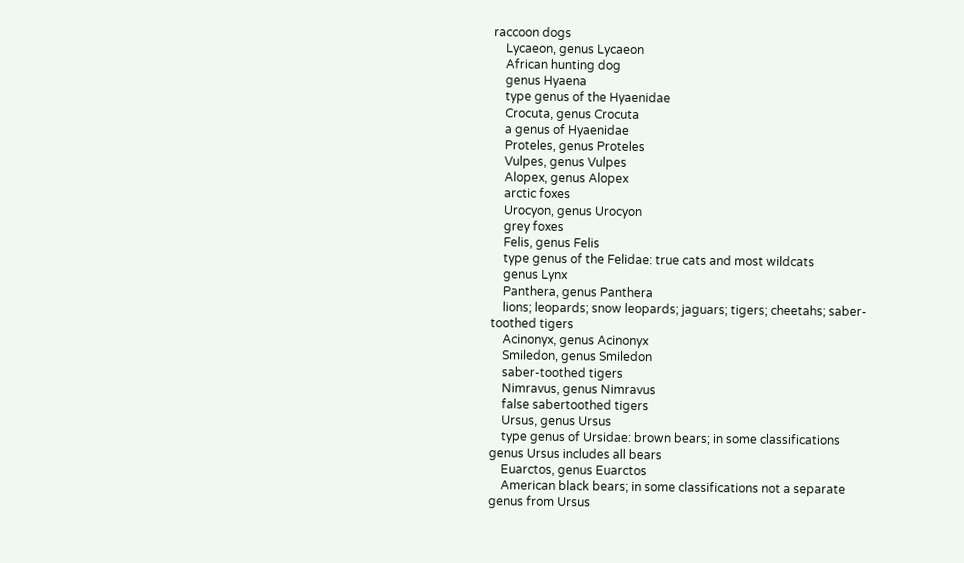raccoon dogs
    Lycaeon, genus Lycaeon
    African hunting dog
    genus Hyaena
    type genus of the Hyaenidae
    Crocuta, genus Crocuta
    a genus of Hyaenidae
    Proteles, genus Proteles
    Vulpes, genus Vulpes
    Alopex, genus Alopex
    arctic foxes
    Urocyon, genus Urocyon
    grey foxes
    Felis, genus Felis
    type genus of the Felidae: true cats and most wildcats
    genus Lynx
    Panthera, genus Panthera
    lions; leopards; snow leopards; jaguars; tigers; cheetahs; saber-toothed tigers
    Acinonyx, genus Acinonyx
    Smiledon, genus Smiledon
    saber-toothed tigers
    Nimravus, genus Nimravus
    false sabertoothed tigers
    Ursus, genus Ursus
    type genus of Ursidae: brown bears; in some classifications genus Ursus includes all bears
    Euarctos, genus Euarctos
    American black bears; in some classifications not a separate genus from Ursus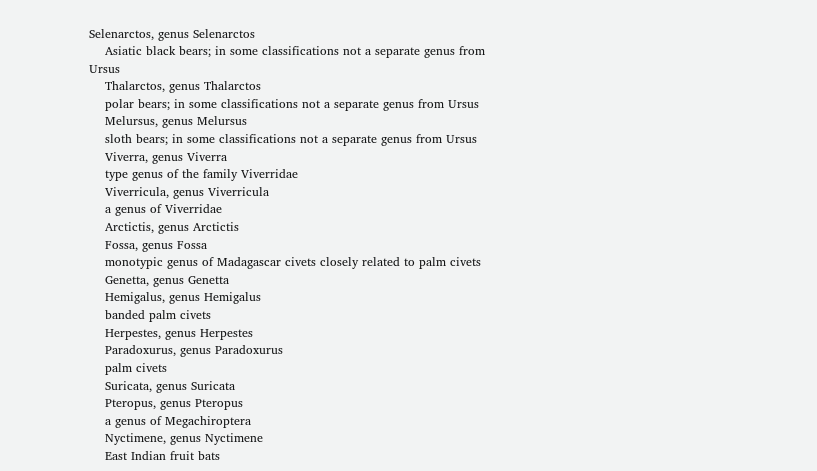Selenarctos, genus Selenarctos
    Asiatic black bears; in some classifications not a separate genus from Ursus
    Thalarctos, genus Thalarctos
    polar bears; in some classifications not a separate genus from Ursus
    Melursus, genus Melursus
    sloth bears; in some classifications not a separate genus from Ursus
    Viverra, genus Viverra
    type genus of the family Viverridae
    Viverricula, genus Viverricula
    a genus of Viverridae
    Arctictis, genus Arctictis
    Fossa, genus Fossa
    monotypic genus of Madagascar civets closely related to palm civets
    Genetta, genus Genetta
    Hemigalus, genus Hemigalus
    banded palm civets
    Herpestes, genus Herpestes
    Paradoxurus, genus Paradoxurus
    palm civets
    Suricata, genus Suricata
    Pteropus, genus Pteropus
    a genus of Megachiroptera
    Nyctimene, genus Nyctimene
    East Indian fruit bats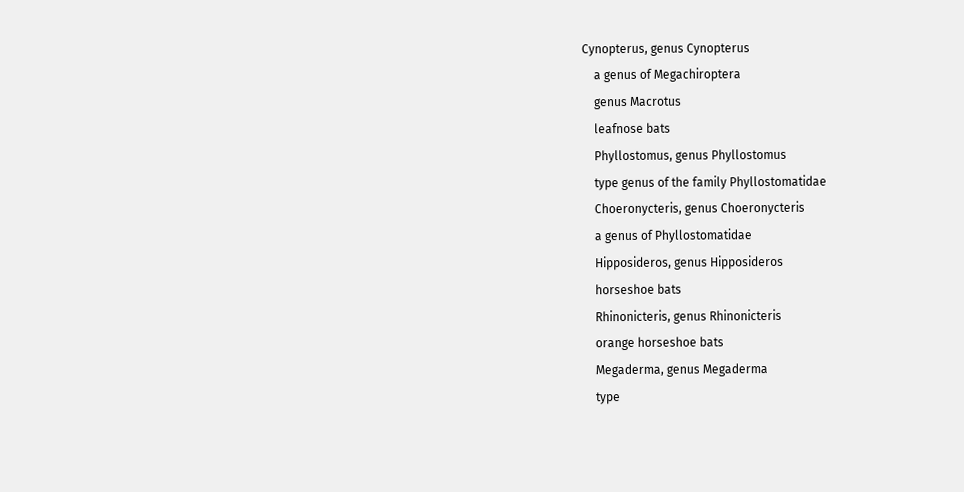Cynopterus, genus Cynopterus
    a genus of Megachiroptera
    genus Macrotus
    leafnose bats
    Phyllostomus, genus Phyllostomus
    type genus of the family Phyllostomatidae
    Choeronycteris, genus Choeronycteris
    a genus of Phyllostomatidae
    Hipposideros, genus Hipposideros
    horseshoe bats
    Rhinonicteris, genus Rhinonicteris
    orange horseshoe bats
    Megaderma, genus Megaderma
    type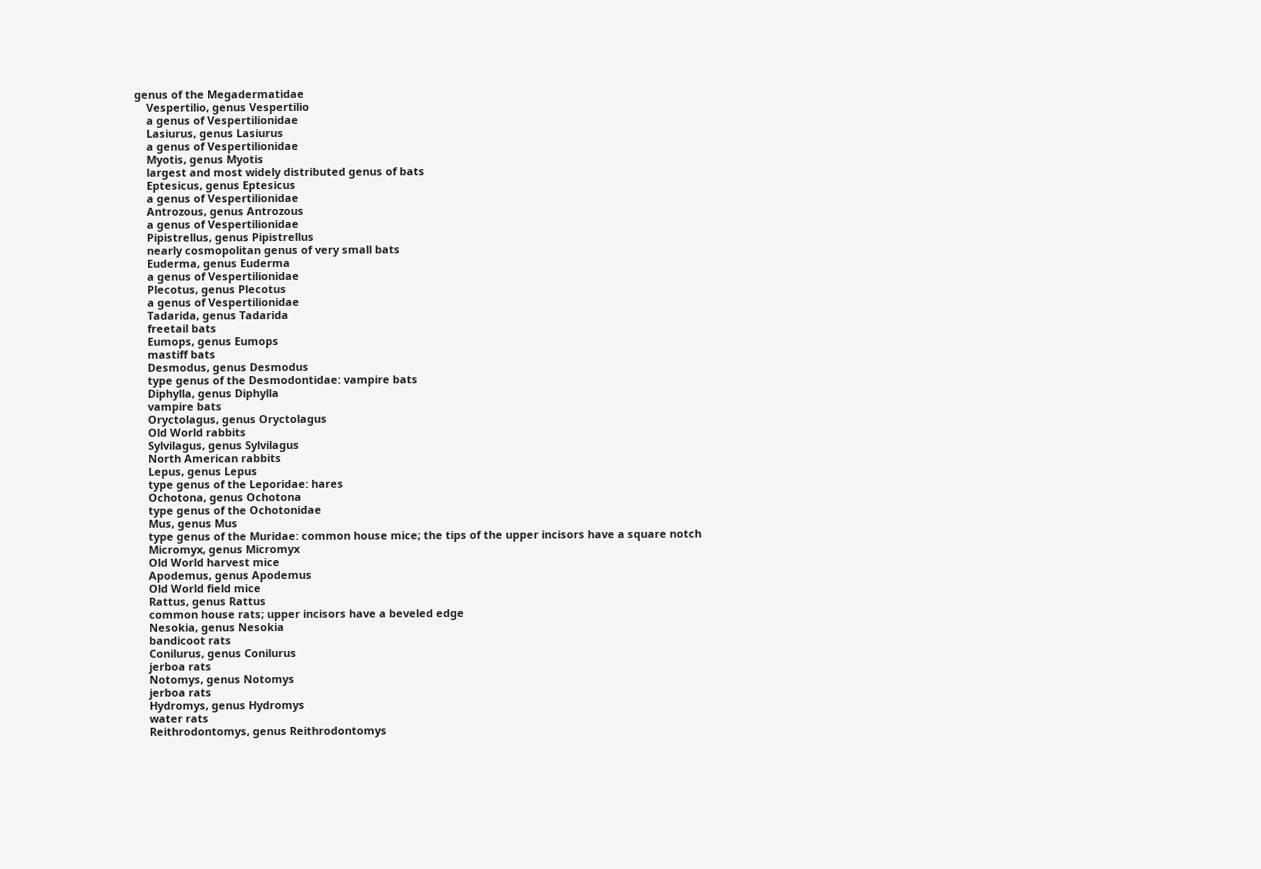genus of the Megadermatidae
    Vespertilio, genus Vespertilio
    a genus of Vespertilionidae
    Lasiurus, genus Lasiurus
    a genus of Vespertilionidae
    Myotis, genus Myotis
    largest and most widely distributed genus of bats
    Eptesicus, genus Eptesicus
    a genus of Vespertilionidae
    Antrozous, genus Antrozous
    a genus of Vespertilionidae
    Pipistrellus, genus Pipistrellus
    nearly cosmopolitan genus of very small bats
    Euderma, genus Euderma
    a genus of Vespertilionidae
    Plecotus, genus Plecotus
    a genus of Vespertilionidae
    Tadarida, genus Tadarida
    freetail bats
    Eumops, genus Eumops
    mastiff bats
    Desmodus, genus Desmodus
    type genus of the Desmodontidae: vampire bats
    Diphylla, genus Diphylla
    vampire bats
    Oryctolagus, genus Oryctolagus
    Old World rabbits
    Sylvilagus, genus Sylvilagus
    North American rabbits
    Lepus, genus Lepus
    type genus of the Leporidae: hares
    Ochotona, genus Ochotona
    type genus of the Ochotonidae
    Mus, genus Mus
    type genus of the Muridae: common house mice; the tips of the upper incisors have a square notch
    Micromyx, genus Micromyx
    Old World harvest mice
    Apodemus, genus Apodemus
    Old World field mice
    Rattus, genus Rattus
    common house rats; upper incisors have a beveled edge
    Nesokia, genus Nesokia
    bandicoot rats
    Conilurus, genus Conilurus
    jerboa rats
    Notomys, genus Notomys
    jerboa rats
    Hydromys, genus Hydromys
    water rats
    Reithrodontomys, genus Reithrodontomys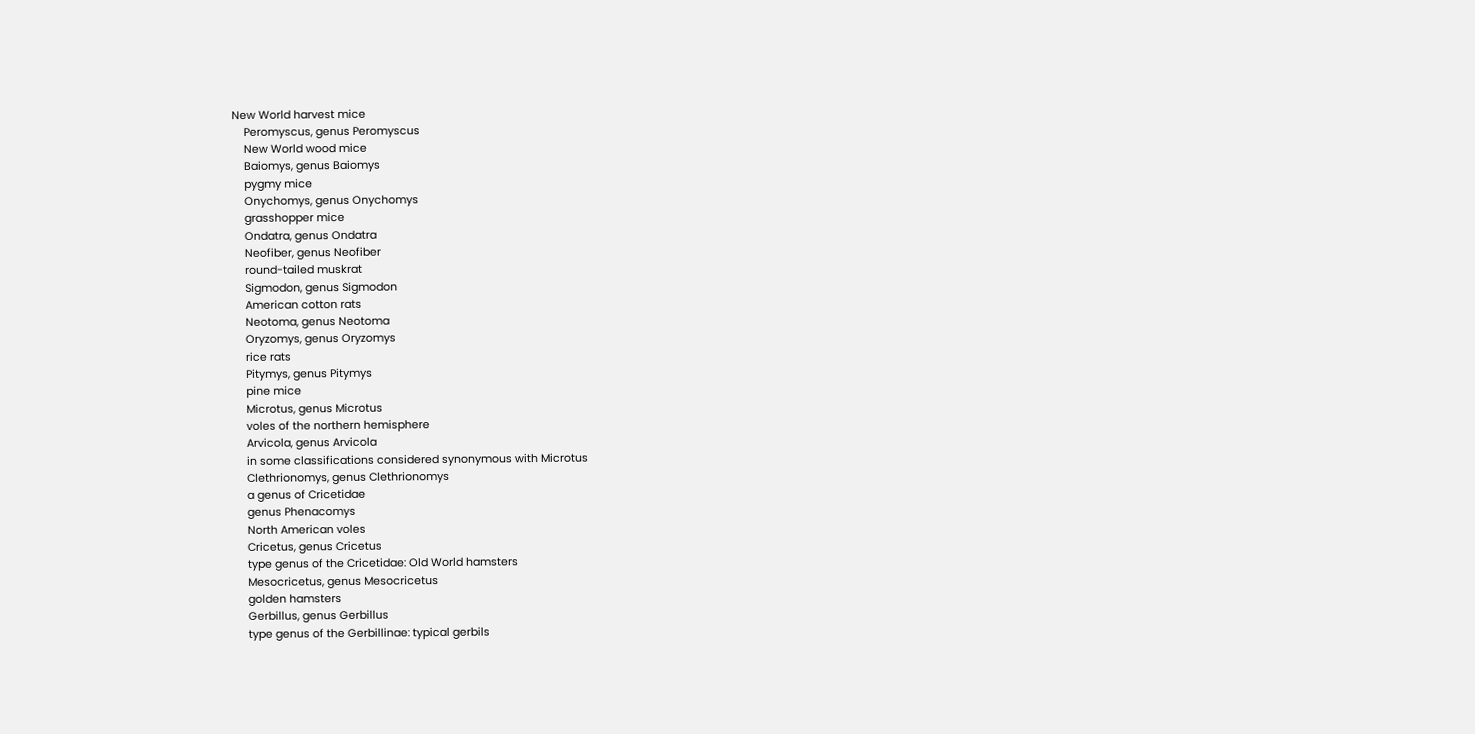New World harvest mice
    Peromyscus, genus Peromyscus
    New World wood mice
    Baiomys, genus Baiomys
    pygmy mice
    Onychomys, genus Onychomys
    grasshopper mice
    Ondatra, genus Ondatra
    Neofiber, genus Neofiber
    round-tailed muskrat
    Sigmodon, genus Sigmodon
    American cotton rats
    Neotoma, genus Neotoma
    Oryzomys, genus Oryzomys
    rice rats
    Pitymys, genus Pitymys
    pine mice
    Microtus, genus Microtus
    voles of the northern hemisphere
    Arvicola, genus Arvicola
    in some classifications considered synonymous with Microtus
    Clethrionomys, genus Clethrionomys
    a genus of Cricetidae
    genus Phenacomys
    North American voles
    Cricetus, genus Cricetus
    type genus of the Cricetidae: Old World hamsters
    Mesocricetus, genus Mesocricetus
    golden hamsters
    Gerbillus, genus Gerbillus
    type genus of the Gerbillinae: typical gerbils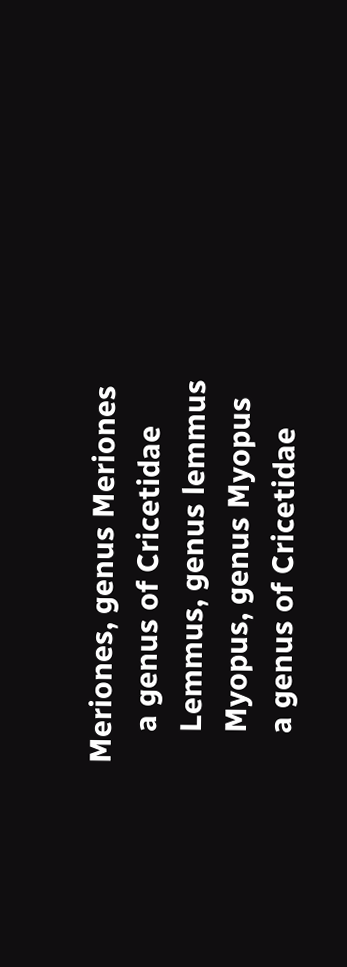Meriones, genus Meriones
    a genus of Cricetidae
    Lemmus, genus lemmus
    Myopus, genus Myopus
    a genus of Cricetidae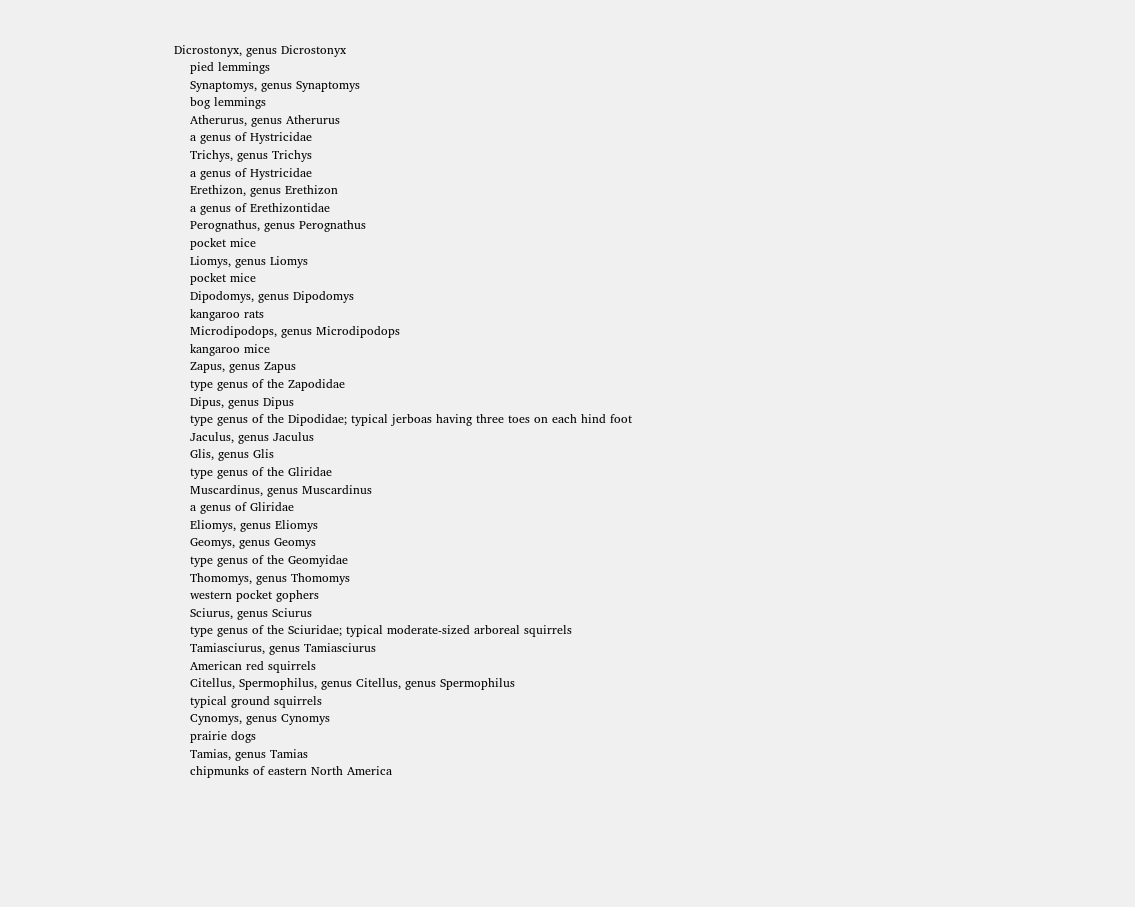Dicrostonyx, genus Dicrostonyx
    pied lemmings
    Synaptomys, genus Synaptomys
    bog lemmings
    Atherurus, genus Atherurus
    a genus of Hystricidae
    Trichys, genus Trichys
    a genus of Hystricidae
    Erethizon, genus Erethizon
    a genus of Erethizontidae
    Perognathus, genus Perognathus
    pocket mice
    Liomys, genus Liomys
    pocket mice
    Dipodomys, genus Dipodomys
    kangaroo rats
    Microdipodops, genus Microdipodops
    kangaroo mice
    Zapus, genus Zapus
    type genus of the Zapodidae
    Dipus, genus Dipus
    type genus of the Dipodidae; typical jerboas having three toes on each hind foot
    Jaculus, genus Jaculus
    Glis, genus Glis
    type genus of the Gliridae
    Muscardinus, genus Muscardinus
    a genus of Gliridae
    Eliomys, genus Eliomys
    Geomys, genus Geomys
    type genus of the Geomyidae
    Thomomys, genus Thomomys
    western pocket gophers
    Sciurus, genus Sciurus
    type genus of the Sciuridae; typical moderate-sized arboreal squirrels
    Tamiasciurus, genus Tamiasciurus
    American red squirrels
    Citellus, Spermophilus, genus Citellus, genus Spermophilus
    typical ground squirrels
    Cynomys, genus Cynomys
    prairie dogs
    Tamias, genus Tamias
    chipmunks of eastern North America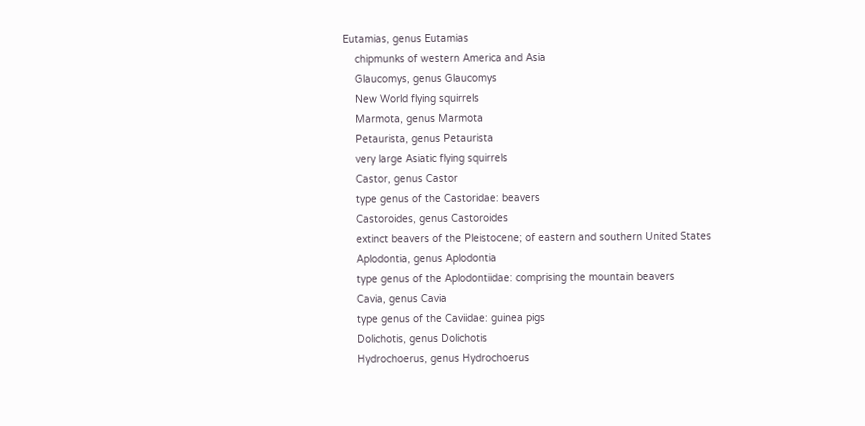Eutamias, genus Eutamias
    chipmunks of western America and Asia
    Glaucomys, genus Glaucomys
    New World flying squirrels
    Marmota, genus Marmota
    Petaurista, genus Petaurista
    very large Asiatic flying squirrels
    Castor, genus Castor
    type genus of the Castoridae: beavers
    Castoroides, genus Castoroides
    extinct beavers of the Pleistocene; of eastern and southern United States
    Aplodontia, genus Aplodontia
    type genus of the Aplodontiidae: comprising the mountain beavers
    Cavia, genus Cavia
    type genus of the Caviidae: guinea pigs
    Dolichotis, genus Dolichotis
    Hydrochoerus, genus Hydrochoerus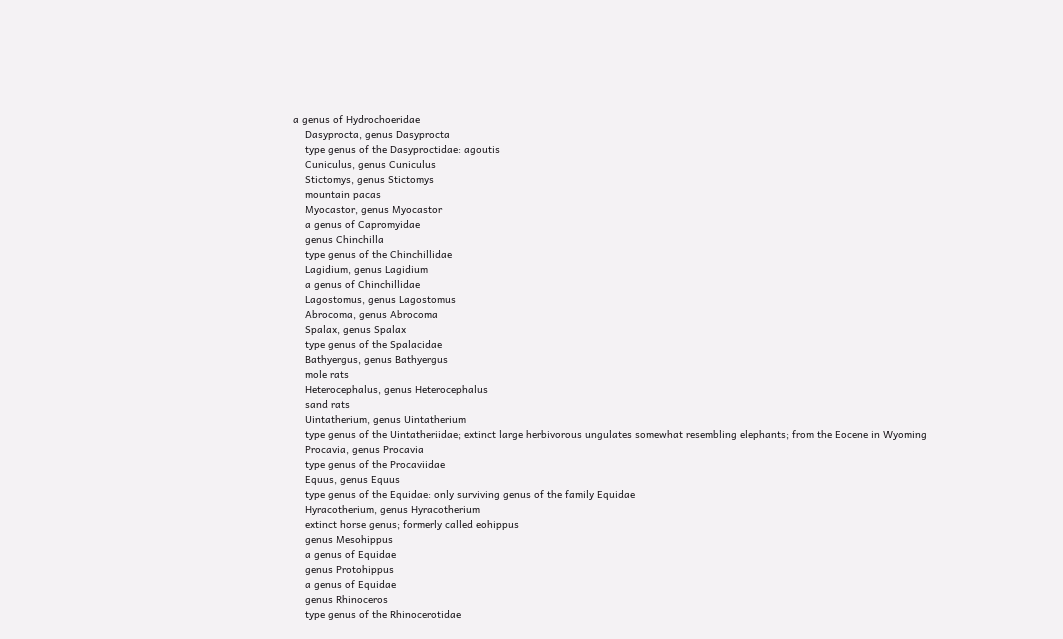a genus of Hydrochoeridae
    Dasyprocta, genus Dasyprocta
    type genus of the Dasyproctidae: agoutis
    Cuniculus, genus Cuniculus
    Stictomys, genus Stictomys
    mountain pacas
    Myocastor, genus Myocastor
    a genus of Capromyidae
    genus Chinchilla
    type genus of the Chinchillidae
    Lagidium, genus Lagidium
    a genus of Chinchillidae
    Lagostomus, genus Lagostomus
    Abrocoma, genus Abrocoma
    Spalax, genus Spalax
    type genus of the Spalacidae
    Bathyergus, genus Bathyergus
    mole rats
    Heterocephalus, genus Heterocephalus
    sand rats
    Uintatherium, genus Uintatherium
    type genus of the Uintatheriidae; extinct large herbivorous ungulates somewhat resembling elephants; from the Eocene in Wyoming
    Procavia, genus Procavia
    type genus of the Procaviidae
    Equus, genus Equus
    type genus of the Equidae: only surviving genus of the family Equidae
    Hyracotherium, genus Hyracotherium
    extinct horse genus; formerly called eohippus
    genus Mesohippus
    a genus of Equidae
    genus Protohippus
    a genus of Equidae
    genus Rhinoceros
    type genus of the Rhinocerotidae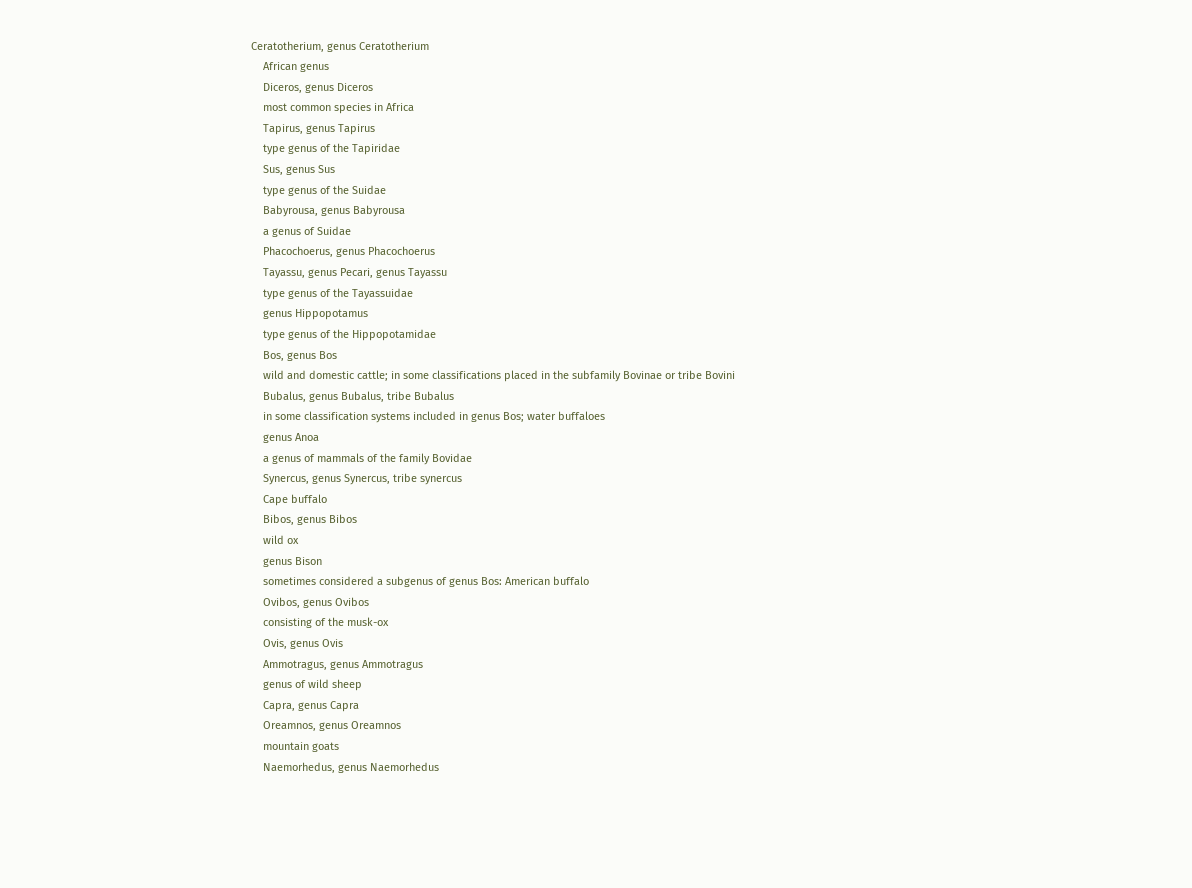Ceratotherium, genus Ceratotherium
    African genus
    Diceros, genus Diceros
    most common species in Africa
    Tapirus, genus Tapirus
    type genus of the Tapiridae
    Sus, genus Sus
    type genus of the Suidae
    Babyrousa, genus Babyrousa
    a genus of Suidae
    Phacochoerus, genus Phacochoerus
    Tayassu, genus Pecari, genus Tayassu
    type genus of the Tayassuidae
    genus Hippopotamus
    type genus of the Hippopotamidae
    Bos, genus Bos
    wild and domestic cattle; in some classifications placed in the subfamily Bovinae or tribe Bovini
    Bubalus, genus Bubalus, tribe Bubalus
    in some classification systems included in genus Bos; water buffaloes
    genus Anoa
    a genus of mammals of the family Bovidae
    Synercus, genus Synercus, tribe synercus
    Cape buffalo
    Bibos, genus Bibos
    wild ox
    genus Bison
    sometimes considered a subgenus of genus Bos: American buffalo
    Ovibos, genus Ovibos
    consisting of the musk-ox
    Ovis, genus Ovis
    Ammotragus, genus Ammotragus
    genus of wild sheep
    Capra, genus Capra
    Oreamnos, genus Oreamnos
    mountain goats
    Naemorhedus, genus Naemorhedus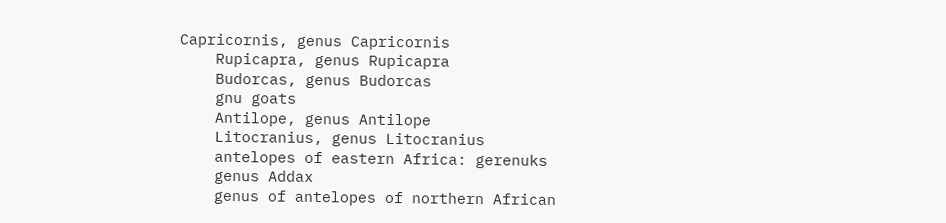Capricornis, genus Capricornis
    Rupicapra, genus Rupicapra
    Budorcas, genus Budorcas
    gnu goats
    Antilope, genus Antilope
    Litocranius, genus Litocranius
    antelopes of eastern Africa: gerenuks
    genus Addax
    genus of antelopes of northern African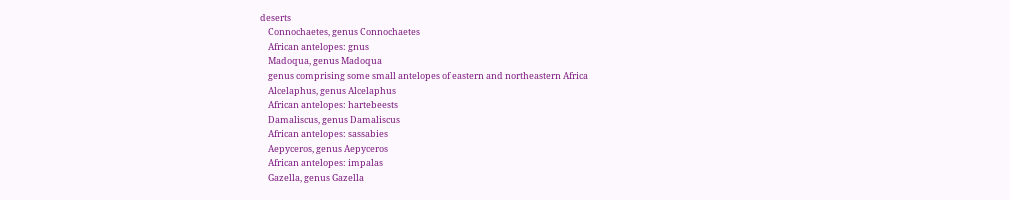deserts
    Connochaetes, genus Connochaetes
    African antelopes: gnus
    Madoqua, genus Madoqua
    genus comprising some small antelopes of eastern and northeastern Africa
    Alcelaphus, genus Alcelaphus
    African antelopes: hartebeests
    Damaliscus, genus Damaliscus
    African antelopes: sassabies
    Aepyceros, genus Aepyceros
    African antelopes: impalas
    Gazella, genus Gazella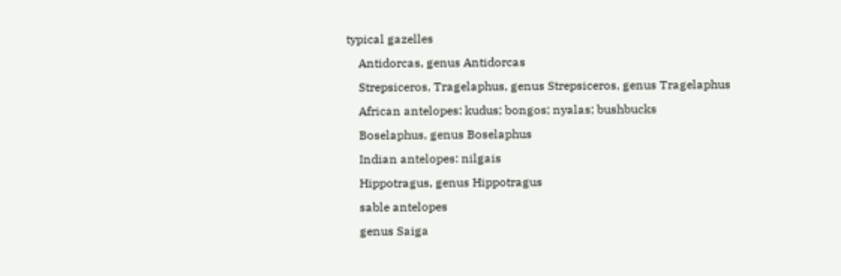typical gazelles
    Antidorcas, genus Antidorcas
    Strepsiceros, Tragelaphus, genus Strepsiceros, genus Tragelaphus
    African antelopes: kudus; bongos; nyalas; bushbucks
    Boselaphus, genus Boselaphus
    Indian antelopes: nilgais
    Hippotragus, genus Hippotragus
    sable antelopes
    genus Saiga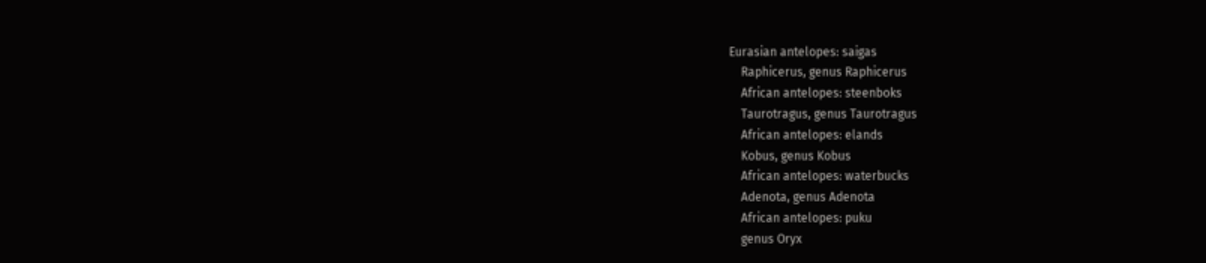Eurasian antelopes: saigas
    Raphicerus, genus Raphicerus
    African antelopes: steenboks
    Taurotragus, genus Taurotragus
    African antelopes: elands
    Kobus, genus Kobus
    African antelopes: waterbucks
    Adenota, genus Adenota
    African antelopes: puku
    genus Oryx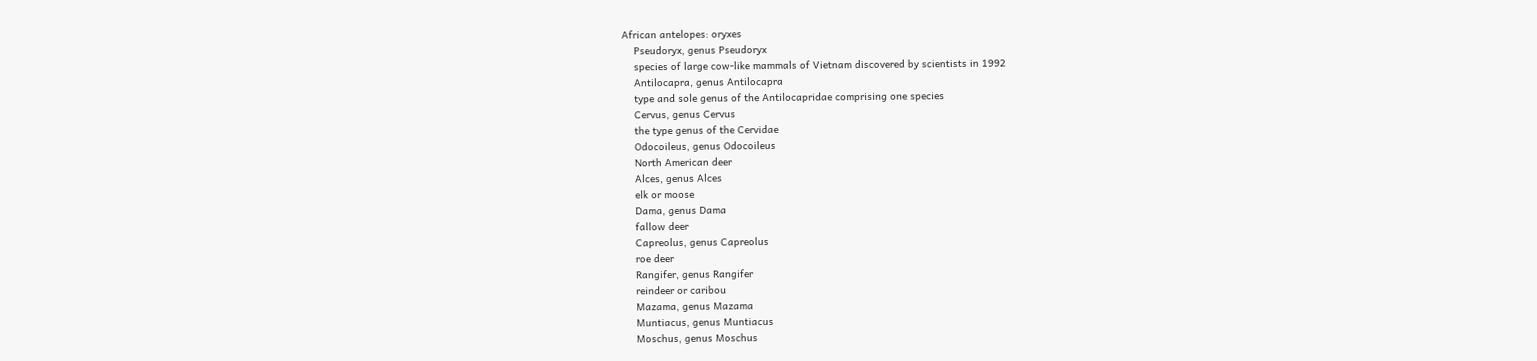African antelopes: oryxes
    Pseudoryx, genus Pseudoryx
    species of large cow-like mammals of Vietnam discovered by scientists in 1992
    Antilocapra, genus Antilocapra
    type and sole genus of the Antilocapridae comprising one species
    Cervus, genus Cervus
    the type genus of the Cervidae
    Odocoileus, genus Odocoileus
    North American deer
    Alces, genus Alces
    elk or moose
    Dama, genus Dama
    fallow deer
    Capreolus, genus Capreolus
    roe deer
    Rangifer, genus Rangifer
    reindeer or caribou
    Mazama, genus Mazama
    Muntiacus, genus Muntiacus
    Moschus, genus Moschus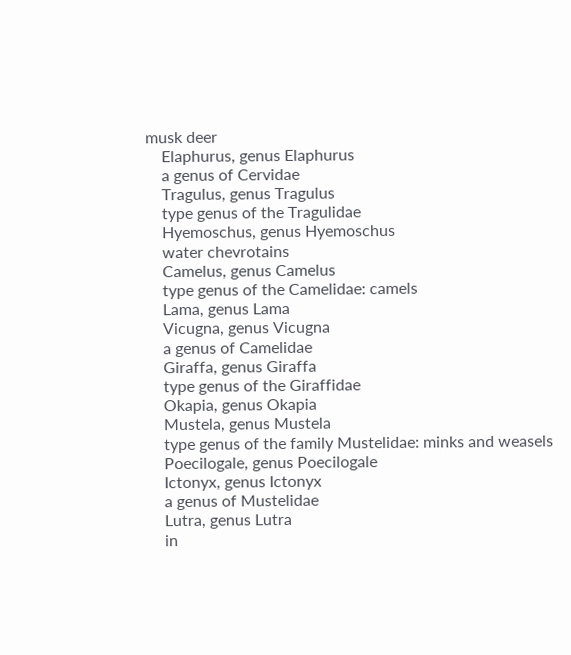musk deer
    Elaphurus, genus Elaphurus
    a genus of Cervidae
    Tragulus, genus Tragulus
    type genus of the Tragulidae
    Hyemoschus, genus Hyemoschus
    water chevrotains
    Camelus, genus Camelus
    type genus of the Camelidae: camels
    Lama, genus Lama
    Vicugna, genus Vicugna
    a genus of Camelidae
    Giraffa, genus Giraffa
    type genus of the Giraffidae
    Okapia, genus Okapia
    Mustela, genus Mustela
    type genus of the family Mustelidae: minks and weasels
    Poecilogale, genus Poecilogale
    Ictonyx, genus Ictonyx
    a genus of Mustelidae
    Lutra, genus Lutra
    in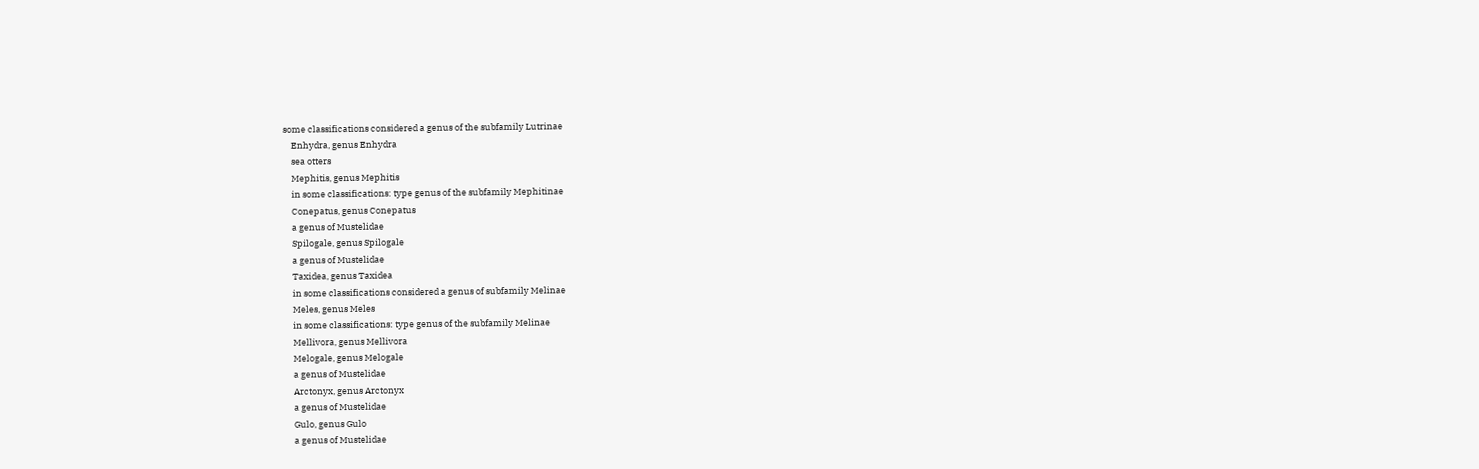some classifications considered a genus of the subfamily Lutrinae
    Enhydra, genus Enhydra
    sea otters
    Mephitis, genus Mephitis
    in some classifications: type genus of the subfamily Mephitinae
    Conepatus, genus Conepatus
    a genus of Mustelidae
    Spilogale, genus Spilogale
    a genus of Mustelidae
    Taxidea, genus Taxidea
    in some classifications considered a genus of subfamily Melinae
    Meles, genus Meles
    in some classifications: type genus of the subfamily Melinae
    Mellivora, genus Mellivora
    Melogale, genus Melogale
    a genus of Mustelidae
    Arctonyx, genus Arctonyx
    a genus of Mustelidae
    Gulo, genus Gulo
    a genus of Mustelidae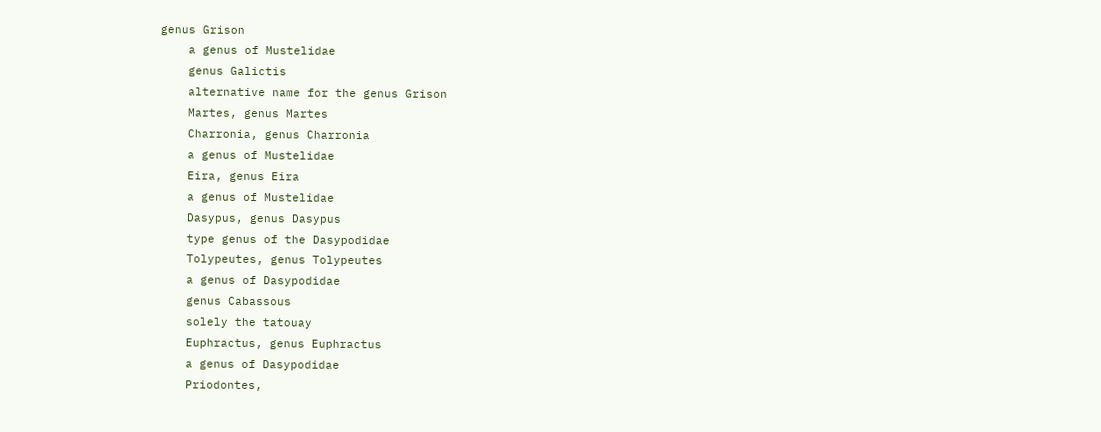genus Grison
    a genus of Mustelidae
    genus Galictis
    alternative name for the genus Grison
    Martes, genus Martes
    Charronia, genus Charronia
    a genus of Mustelidae
    Eira, genus Eira
    a genus of Mustelidae
    Dasypus, genus Dasypus
    type genus of the Dasypodidae
    Tolypeutes, genus Tolypeutes
    a genus of Dasypodidae
    genus Cabassous
    solely the tatouay
    Euphractus, genus Euphractus
    a genus of Dasypodidae
    Priodontes,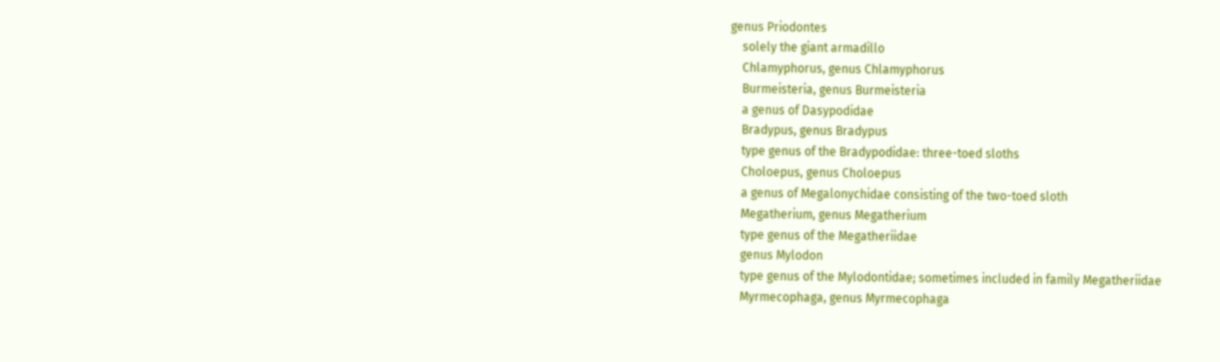genus Priodontes
    solely the giant armadillo
    Chlamyphorus, genus Chlamyphorus
    Burmeisteria, genus Burmeisteria
    a genus of Dasypodidae
    Bradypus, genus Bradypus
    type genus of the Bradypodidae: three-toed sloths
    Choloepus, genus Choloepus
    a genus of Megalonychidae consisting of the two-toed sloth
    Megatherium, genus Megatherium
    type genus of the Megatheriidae
    genus Mylodon
    type genus of the Mylodontidae; sometimes included in family Megatheriidae
    Myrmecophaga, genus Myrmecophaga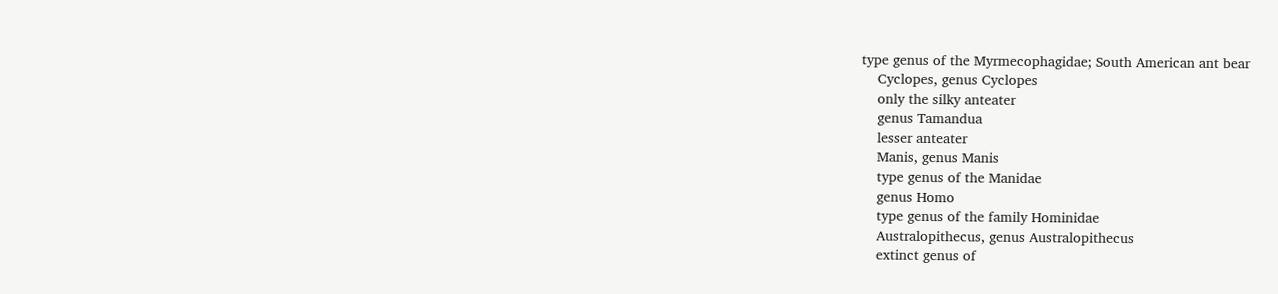type genus of the Myrmecophagidae; South American ant bear
    Cyclopes, genus Cyclopes
    only the silky anteater
    genus Tamandua
    lesser anteater
    Manis, genus Manis
    type genus of the Manidae
    genus Homo
    type genus of the family Hominidae
    Australopithecus, genus Australopithecus
    extinct genus of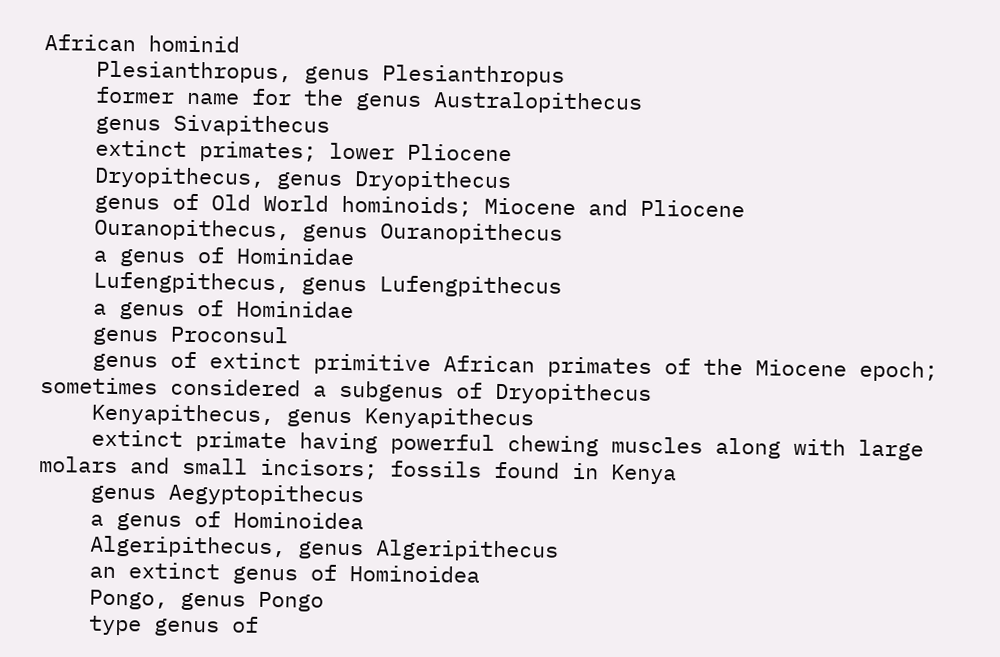African hominid
    Plesianthropus, genus Plesianthropus
    former name for the genus Australopithecus
    genus Sivapithecus
    extinct primates; lower Pliocene
    Dryopithecus, genus Dryopithecus
    genus of Old World hominoids; Miocene and Pliocene
    Ouranopithecus, genus Ouranopithecus
    a genus of Hominidae
    Lufengpithecus, genus Lufengpithecus
    a genus of Hominidae
    genus Proconsul
    genus of extinct primitive African primates of the Miocene epoch; sometimes considered a subgenus of Dryopithecus
    Kenyapithecus, genus Kenyapithecus
    extinct primate having powerful chewing muscles along with large molars and small incisors; fossils found in Kenya
    genus Aegyptopithecus
    a genus of Hominoidea
    Algeripithecus, genus Algeripithecus
    an extinct genus of Hominoidea
    Pongo, genus Pongo
    type genus of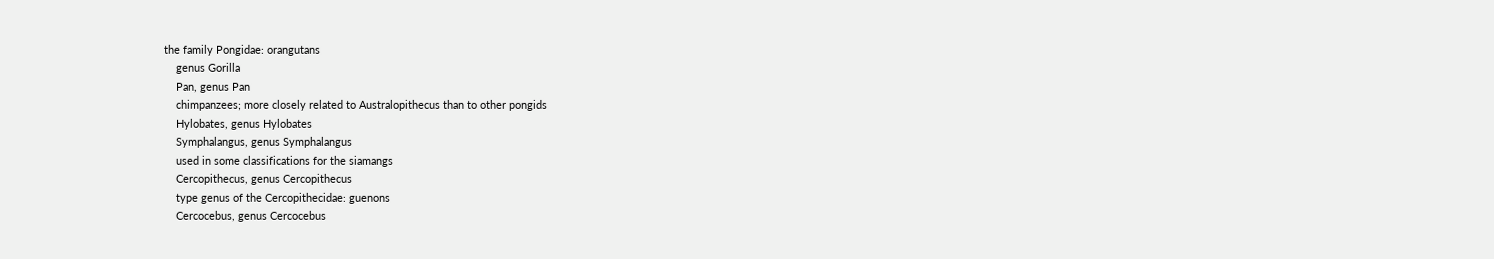the family Pongidae: orangutans
    genus Gorilla
    Pan, genus Pan
    chimpanzees; more closely related to Australopithecus than to other pongids
    Hylobates, genus Hylobates
    Symphalangus, genus Symphalangus
    used in some classifications for the siamangs
    Cercopithecus, genus Cercopithecus
    type genus of the Cercopithecidae: guenons
    Cercocebus, genus Cercocebus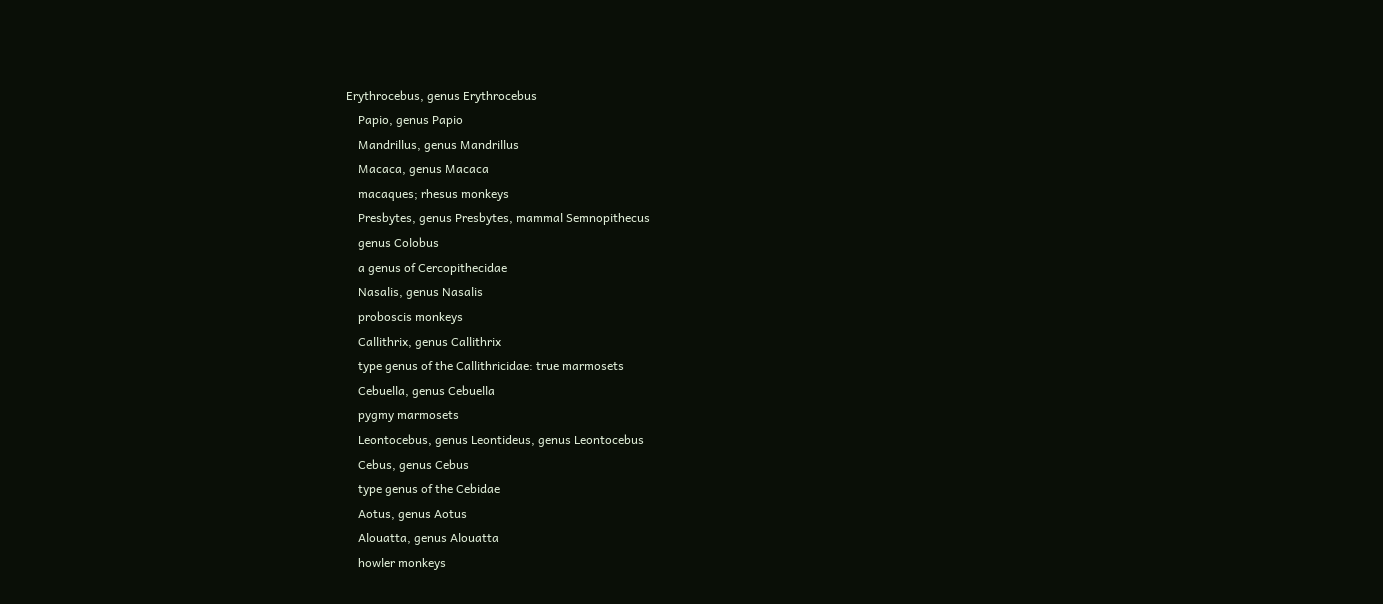Erythrocebus, genus Erythrocebus
    Papio, genus Papio
    Mandrillus, genus Mandrillus
    Macaca, genus Macaca
    macaques; rhesus monkeys
    Presbytes, genus Presbytes, mammal Semnopithecus
    genus Colobus
    a genus of Cercopithecidae
    Nasalis, genus Nasalis
    proboscis monkeys
    Callithrix, genus Callithrix
    type genus of the Callithricidae: true marmosets
    Cebuella, genus Cebuella
    pygmy marmosets
    Leontocebus, genus Leontideus, genus Leontocebus
    Cebus, genus Cebus
    type genus of the Cebidae
    Aotus, genus Aotus
    Alouatta, genus Alouatta
    howler monkeys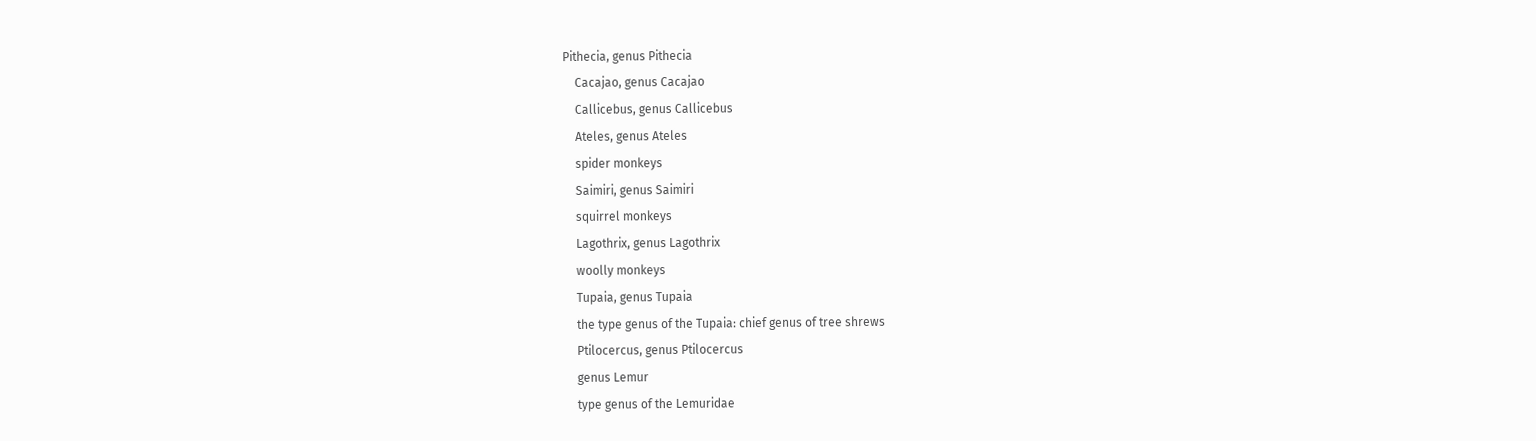Pithecia, genus Pithecia
    Cacajao, genus Cacajao
    Callicebus, genus Callicebus
    Ateles, genus Ateles
    spider monkeys
    Saimiri, genus Saimiri
    squirrel monkeys
    Lagothrix, genus Lagothrix
    woolly monkeys
    Tupaia, genus Tupaia
    the type genus of the Tupaia: chief genus of tree shrews
    Ptilocercus, genus Ptilocercus
    genus Lemur
    type genus of the Lemuridae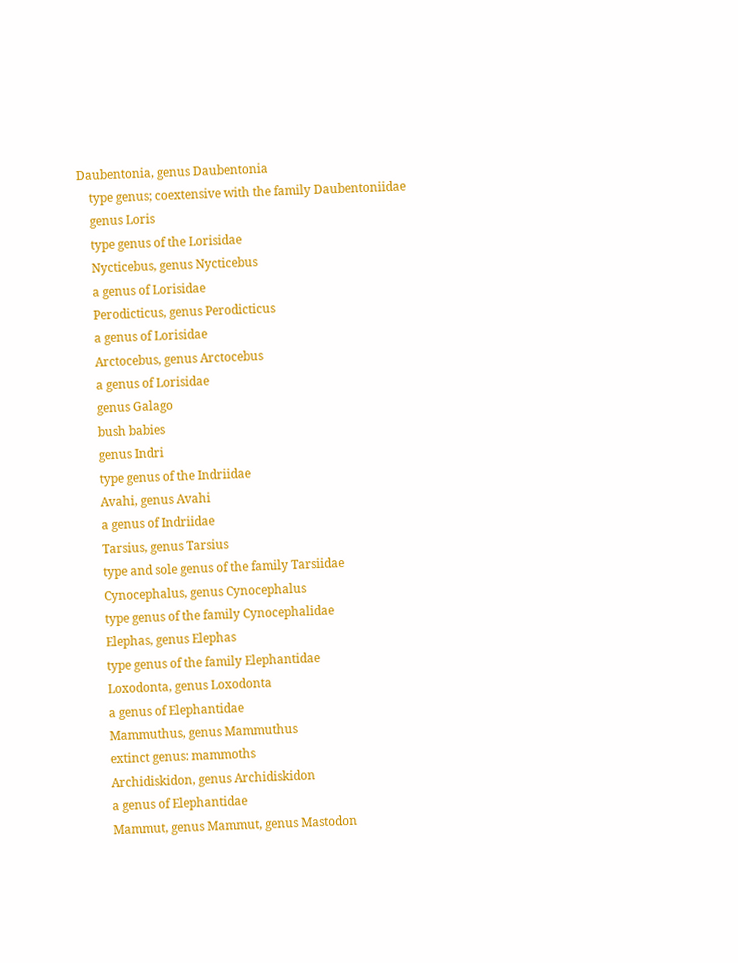Daubentonia, genus Daubentonia
    type genus; coextensive with the family Daubentoniidae
    genus Loris
    type genus of the Lorisidae
    Nycticebus, genus Nycticebus
    a genus of Lorisidae
    Perodicticus, genus Perodicticus
    a genus of Lorisidae
    Arctocebus, genus Arctocebus
    a genus of Lorisidae
    genus Galago
    bush babies
    genus Indri
    type genus of the Indriidae
    Avahi, genus Avahi
    a genus of Indriidae
    Tarsius, genus Tarsius
    type and sole genus of the family Tarsiidae
    Cynocephalus, genus Cynocephalus
    type genus of the family Cynocephalidae
    Elephas, genus Elephas
    type genus of the family Elephantidae
    Loxodonta, genus Loxodonta
    a genus of Elephantidae
    Mammuthus, genus Mammuthus
    extinct genus: mammoths
    Archidiskidon, genus Archidiskidon
    a genus of Elephantidae
    Mammut, genus Mammut, genus Mastodon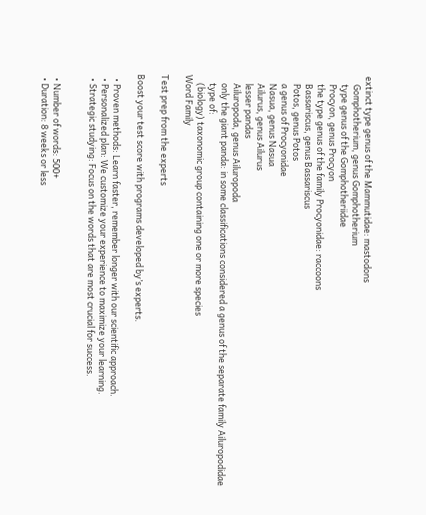extinct type genus of the Mammutidae: mastodons
    Gomphotherium, genus Gomphotherium
    type genus of the Gomphotheriidae
    Procyon, genus Procyon
    the type genus of the family Procyonidae: raccoons
    Bassariscus, genus Bassariscus
    Potos, genus Potos
    a genus of Procyonidae
    Nasua, genus Nasua
    Ailurus, genus Ailurus
    lesser pandas
    Ailuropoda, genus Ailuropoda
    only the giant panda: in some classifications considered a genus of the separate family Ailuropodidae
    type of:
    (biology) taxonomic group containing one or more species
Word Family

Test prep from the experts

Boost your test score with programs developed by’s experts.

  • Proven methods: Learn faster, remember longer with our scientific approach.
  • Personalized plan: We customize your experience to maximize your learning.
  • Strategic studying: Focus on the words that are most crucial for success.


  • Number of words: 500+
  • Duration: 8 weeks or less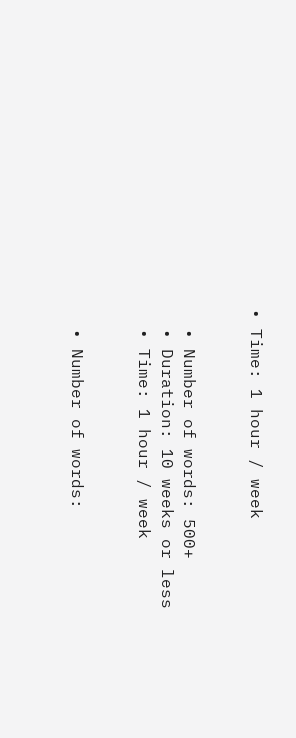• Time: 1 hour / week


  • Number of words: 500+
  • Duration: 10 weeks or less
  • Time: 1 hour / week


  • Number of words: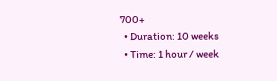700+
  • Duration: 10 weeks
  • Time: 1 hour / week